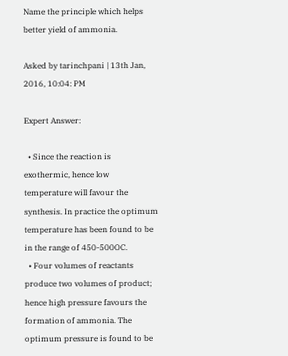Name the principle which helps better yield of ammonia.

Asked by tarinchpani | 13th Jan, 2016, 10:04: PM

Expert Answer:

  • Since the reaction is exothermic, hence low temperature will favour the synthesis. In practice the optimum temperature has been found to be in the range of 450-500OC.
  • Four volumes of reactants produce two volumes of product; hence high pressure favours the formation of ammonia. The optimum pressure is found to be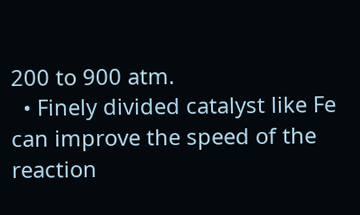200 to 900 atm.
  • Finely divided catalyst like Fe can improve the speed of the reaction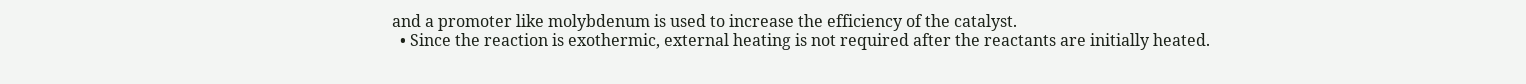and a promoter like molybdenum is used to increase the efficiency of the catalyst.
  • Since the reaction is exothermic, external heating is not required after the reactants are initially heated.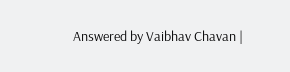Answered by Vaibhav Chavan |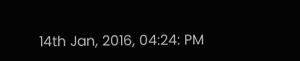14th Jan, 2016, 04:24: PM